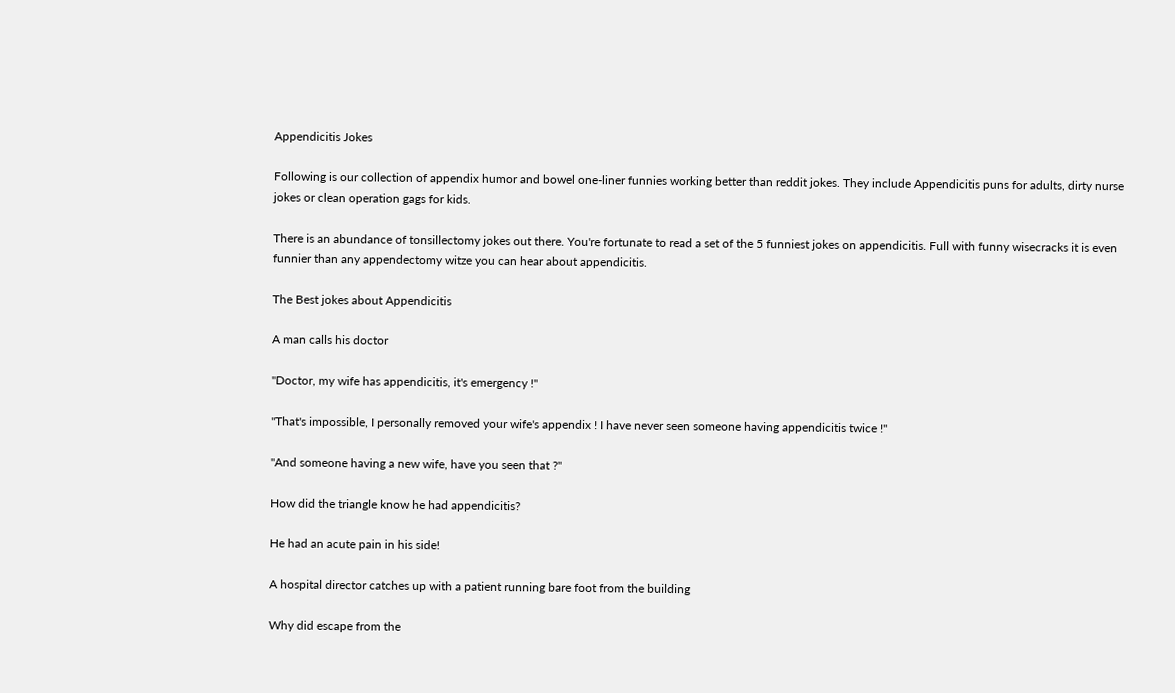Appendicitis Jokes

Following is our collection of appendix humor and bowel one-liner funnies working better than reddit jokes. They include Appendicitis puns for adults, dirty nurse jokes or clean operation gags for kids.

There is an abundance of tonsillectomy jokes out there. You're fortunate to read a set of the 5 funniest jokes on appendicitis. Full with funny wisecracks it is even funnier than any appendectomy witze you can hear about appendicitis.

The Best jokes about Appendicitis

A man calls his doctor

"Doctor, my wife has appendicitis, it's emergency !"

"That's impossible, I personally removed your wife's appendix ! I have never seen someone having appendicitis twice !"

"And someone having a new wife, have you seen that ?"

How did the triangle know he had appendicitis?

He had an acute pain in his side!

A hospital director catches up with a patient running bare foot from the building

Why did escape from the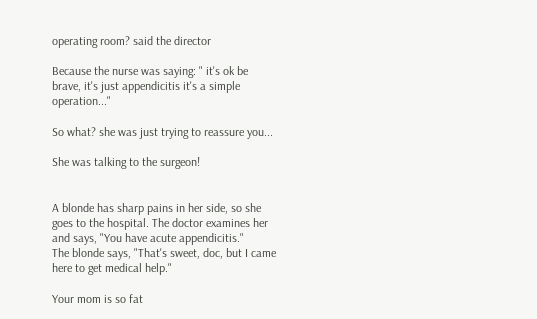operating room? said the director

Because the nurse was saying: " it's ok be brave, it's just appendicitis it's a simple operation..."

So what? she was just trying to reassure you...

She was talking to the surgeon!


A blonde has sharp pains in her side, so she goes to the hospital. The doctor examines her and says, "You have acute appendicitis."
The blonde says, "That's sweet, doc, but I came here to get medical help."

Your mom is so fat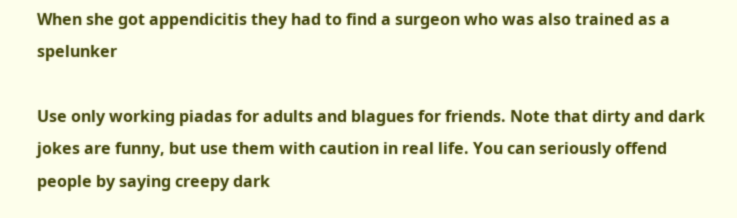When she got appendicitis they had to find a surgeon who was also trained as a spelunker

Use only working piadas for adults and blagues for friends. Note that dirty and dark jokes are funny, but use them with caution in real life. You can seriously offend people by saying creepy dark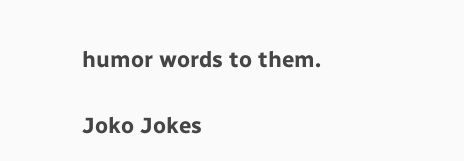humor words to them.

Joko Jokes